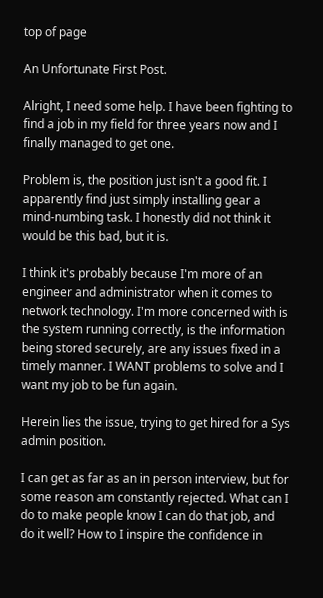top of page

An Unfortunate First Post.

Alright, I need some help. I have been fighting to find a job in my field for three years now and I finally managed to get one.

Problem is, the position just isn't a good fit. I apparently find just simply installing gear a mind-numbing task. I honestly did not think it would be this bad, but it is.

I think it's probably because I'm more of an engineer and administrator when it comes to network technology. I'm more concerned with is the system running correctly, is the information being stored securely, are any issues fixed in a timely manner. I WANT problems to solve and I want my job to be fun again.

Herein lies the issue, trying to get hired for a Sys admin position.

I can get as far as an in person interview, but for some reason am constantly rejected. What can I do to make people know I can do that job, and do it well? How to I inspire the confidence in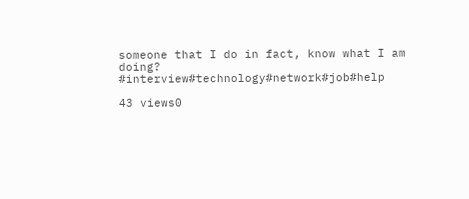someone that I do in fact, know what I am doing? #interview#technology#network#job#help

43 views0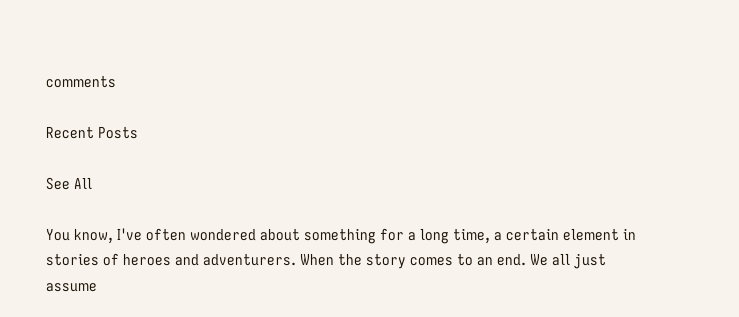comments

Recent Posts

See All

You know, I've often wondered about something for a long time, a certain element in stories of heroes and adventurers. When the story comes to an end. We all just assume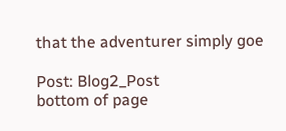that the adventurer simply goe

Post: Blog2_Post
bottom of page